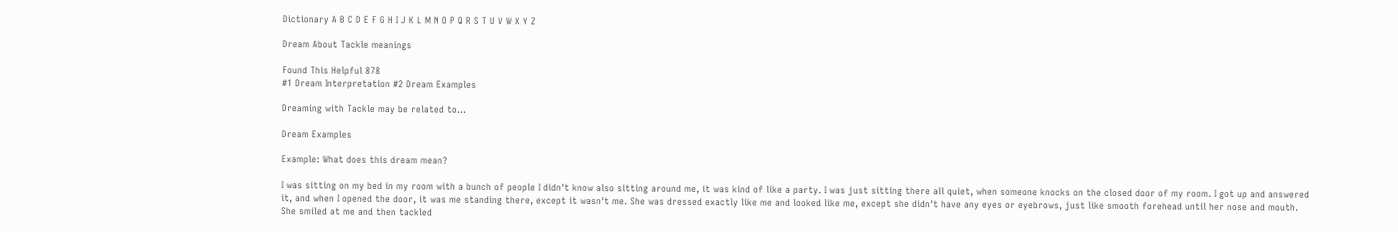Dictionary A B C D E F G H I J K L M N O P Q R S T U V W X Y Z

Dream About Tackle meanings

Found This Helpful 878
#1 Dream Interpretation #2 Dream Examples

Dreaming with Tackle may be related to...

Dream Examples

Example: What does this dream mean?

I was sitting on my bed in my room with a bunch of people I didn't know also sitting around me, it was kind of like a party. I was just sitting there all quiet, when someone knocks on the closed door of my room. I got up and answered it, and when I opened the door, it was me standing there, except it wasn't me. She was dressed exactly like me and looked like me, except she didn't have any eyes or eyebrows, just like smooth forehead until her nose and mouth. She smiled at me and then tackled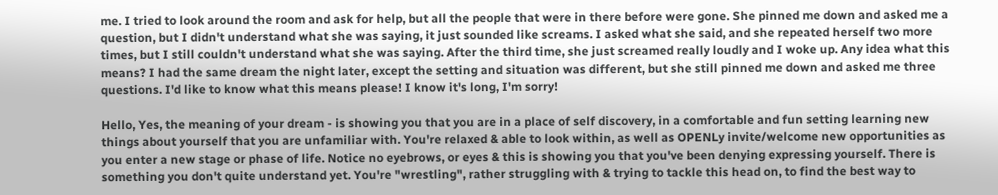me. I tried to look around the room and ask for help, but all the people that were in there before were gone. She pinned me down and asked me a question, but I didn't understand what she was saying, it just sounded like screams. I asked what she said, and she repeated herself two more times, but I still couldn't understand what she was saying. After the third time, she just screamed really loudly and I woke up. Any idea what this means? I had the same dream the night later, except the setting and situation was different, but she still pinned me down and asked me three questions. I'd like to know what this means please! I know it's long, I'm sorry!

Hello, Yes, the meaning of your dream - is showing you that you are in a place of self discovery, in a comfortable and fun setting learning new things about yourself that you are unfamiliar with. You're relaxed & able to look within, as well as OPENLy invite/welcome new opportunities as you enter a new stage or phase of life. Notice no eyebrows, or eyes & this is showing you that you've been denying expressing yourself. There is something you don't quite understand yet. You're "wrestling", rather struggling with & trying to tackle this head on, to find the best way to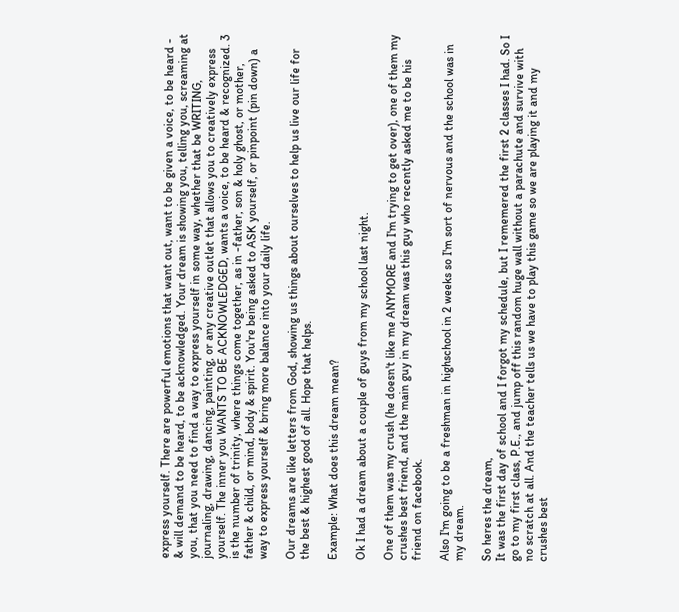express yourself. There are powerful emotions that want out, want to be given a voice, to be heard - & will demand to be heard, to be acknowledged. Your dream is showing you, telling you, screaming at you, that you need to find a way to express yourself in some way, whether that be WRITING, journaling, drawing, dancing, painting, or any creative outlet that allows you to creatively express yourself. The inner you WANTS TO BE ACKNOWLEDGED, wants a voice, to be heard & recognized. 3 is the number of trinity, where things come together, as in -father, son & holy ghost, or mother, father & child, or mind, body & spirit. You're being asked to ASK yourself, or pinpoint (pin down) a way to express yourself & bring more balance into your daily life.

Our dreams are like letters from God, showing us things about ourselves to help us live our life for the best & highest good of all. Hope that helps.

Example: What does this dream mean?

Ok I had a dream about a couple of guys from my school last night.

One of them was my crush (he doesn't like me ANYMORE and I'm trying to get over), one of them my crushes best friend, and the main guy in my dream was this guy who recently asked me to be his friend on facebook.

Also I'm going to be a freshman in highschool in 2 weeks so I'm sort of nervous and the school was in my dream.

So heres the dream,
It was the first day of school and I forgot my schedule, but I rememered the first 2 classes I had. So I go to my first class, P.E., and jump off this random huge wall without a parachute and survive with no scratch at all. And the teacher tells us we have to play this game so we are playing it and my crushes best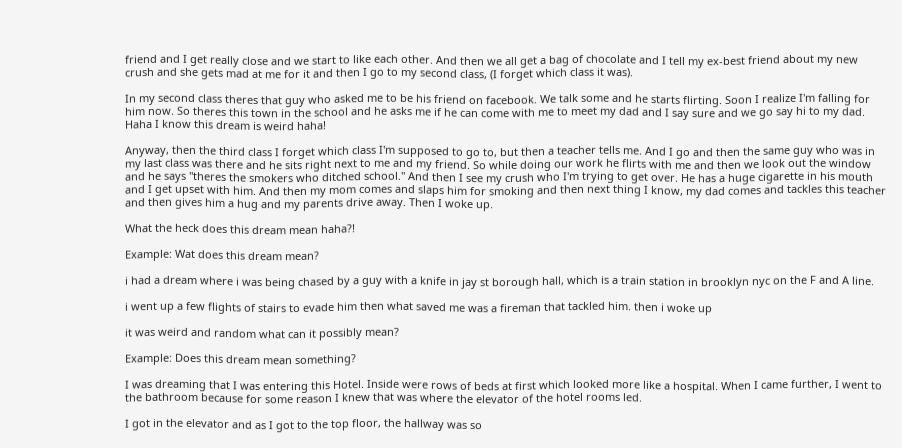friend and I get really close and we start to like each other. And then we all get a bag of chocolate and I tell my ex-best friend about my new crush and she gets mad at me for it and then I go to my second class, (I forget which class it was).

In my second class theres that guy who asked me to be his friend on facebook. We talk some and he starts flirting. Soon I realize I'm falling for him now. So theres this town in the school and he asks me if he can come with me to meet my dad and I say sure and we go say hi to my dad. Haha I know this dream is weird haha!

Anyway, then the third class I forget which class I'm supposed to go to, but then a teacher tells me. And I go and then the same guy who was in my last class was there and he sits right next to me and my friend. So while doing our work he flirts with me and then we look out the window and he says "theres the smokers who ditched school." And then I see my crush who I'm trying to get over. He has a huge cigarette in his mouth and I get upset with him. And then my mom comes and slaps him for smoking and then next thing I know, my dad comes and tackles this teacher and then gives him a hug and my parents drive away. Then I woke up.

What the heck does this dream mean haha?!

Example: Wat does this dream mean?

i had a dream where i was being chased by a guy with a knife in jay st borough hall, which is a train station in brooklyn nyc on the F and A line.

i went up a few flights of stairs to evade him then what saved me was a fireman that tackled him. then i woke up

it was weird and random what can it possibly mean?

Example: Does this dream mean something?

I was dreaming that I was entering this Hotel. Inside were rows of beds at first which looked more like a hospital. When I came further, I went to the bathroom because for some reason I knew that was where the elevator of the hotel rooms led.

I got in the elevator and as I got to the top floor, the hallway was so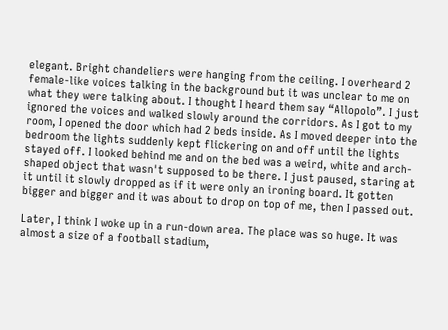elegant. Bright chandeliers were hanging from the ceiling. I overheard 2 female-like voices talking in the background but it was unclear to me on what they were talking about. I thought I heard them say “Allopolo”. I just ignored the voices and walked slowly around the corridors. As I got to my room, I opened the door which had 2 beds inside. As I moved deeper into the bedroom the lights suddenly kept flickering on and off until the lights stayed off. I looked behind me and on the bed was a weird, white and arch-shaped object that wasn't supposed to be there. I just paused, staring at it until it slowly dropped as if it were only an ironing board. It gotten bigger and bigger and it was about to drop on top of me, then I passed out.

Later, I think I woke up in a run-down area. The place was so huge. It was almost a size of a football stadium,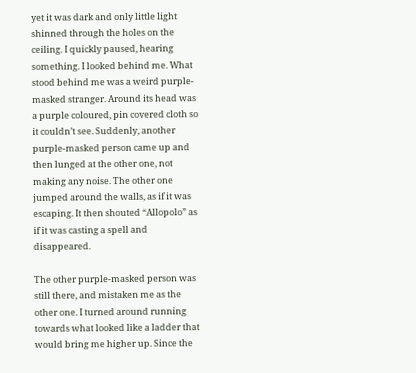yet it was dark and only little light shinned through the holes on the ceiling. I quickly paused, hearing something. I looked behind me. What stood behind me was a weird purple-masked stranger. Around its head was a purple coloured, pin covered cloth so it couldn’t see. Suddenly, another purple-masked person came up and then lunged at the other one, not making any noise. The other one jumped around the walls, as if it was escaping. It then shouted “Allopolo” as if it was casting a spell and disappeared.

The other purple-masked person was still there, and mistaken me as the other one. I turned around running towards what looked like a ladder that would bring me higher up. Since the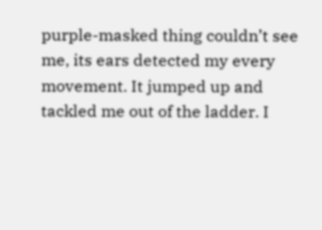purple-masked thing couldn’t see me, its ears detected my every movement. It jumped up and tackled me out of the ladder. I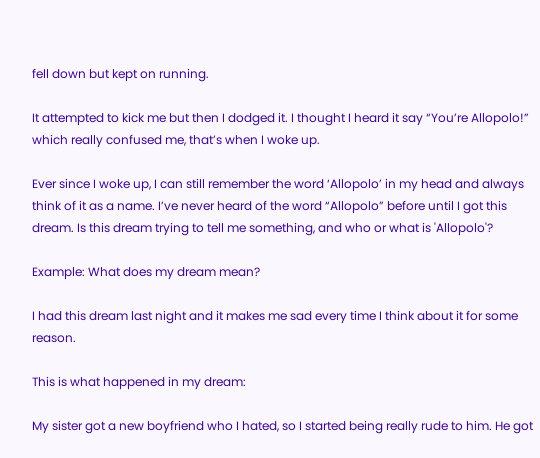fell down but kept on running.

It attempted to kick me but then I dodged it. I thought I heard it say “You’re Allopolo!” which really confused me, that’s when I woke up.

Ever since I woke up, I can still remember the word ‘Allopolo’ in my head and always think of it as a name. I’ve never heard of the word “Allopolo” before until I got this dream. Is this dream trying to tell me something, and who or what is 'Allopolo'?

Example: What does my dream mean?

I had this dream last night and it makes me sad every time I think about it for some reason.

This is what happened in my dream:

My sister got a new boyfriend who I hated, so I started being really rude to him. He got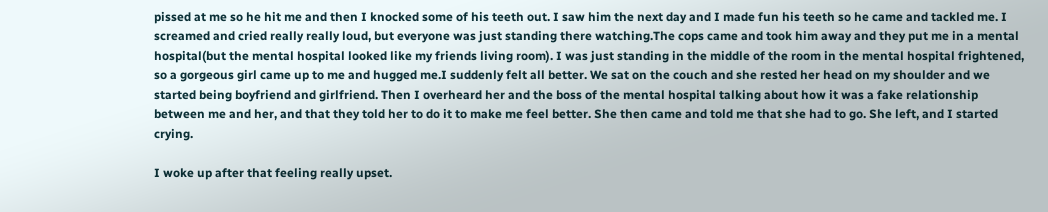pissed at me so he hit me and then I knocked some of his teeth out. I saw him the next day and I made fun his teeth so he came and tackled me. I screamed and cried really really loud, but everyone was just standing there watching.The cops came and took him away and they put me in a mental hospital(but the mental hospital looked like my friends living room). I was just standing in the middle of the room in the mental hospital frightened, so a gorgeous girl came up to me and hugged me.I suddenly felt all better. We sat on the couch and she rested her head on my shoulder and we started being boyfriend and girlfriend. Then I overheard her and the boss of the mental hospital talking about how it was a fake relationship between me and her, and that they told her to do it to make me feel better. She then came and told me that she had to go. She left, and I started crying.

I woke up after that feeling really upset.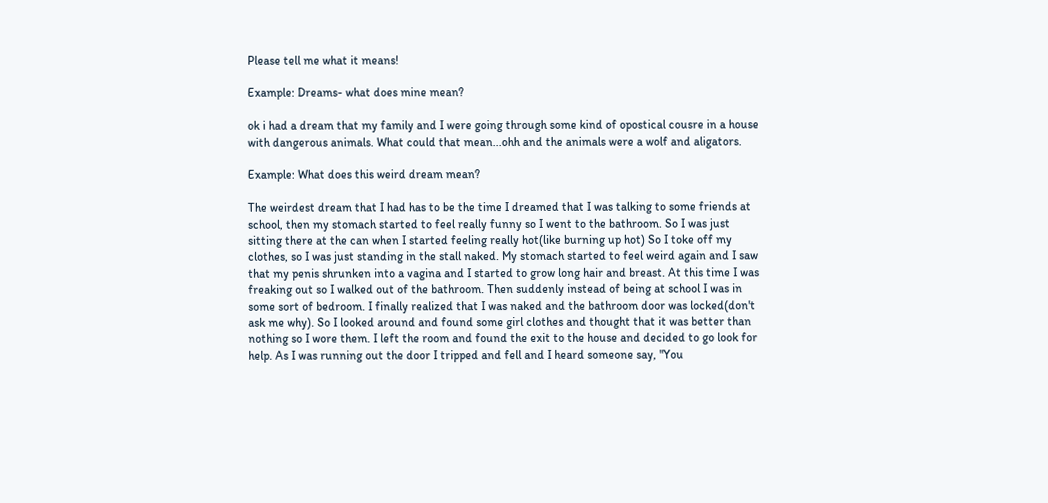Please tell me what it means!

Example: Dreams- what does mine mean?

ok i had a dream that my family and I were going through some kind of opostical cousre in a house with dangerous animals. What could that mean...ohh and the animals were a wolf and aligators.

Example: What does this weird dream mean?

The weirdest dream that I had has to be the time I dreamed that I was talking to some friends at school, then my stomach started to feel really funny so I went to the bathroom. So I was just sitting there at the can when I started feeling really hot(like burning up hot) So I toke off my clothes, so I was just standing in the stall naked. My stomach started to feel weird again and I saw that my penis shrunken into a vagina and I started to grow long hair and breast. At this time I was freaking out so I walked out of the bathroom. Then suddenly instead of being at school I was in some sort of bedroom. I finally realized that I was naked and the bathroom door was locked(don't ask me why). So I looked around and found some girl clothes and thought that it was better than nothing so I wore them. I left the room and found the exit to the house and decided to go look for help. As I was running out the door I tripped and fell and I heard someone say, "You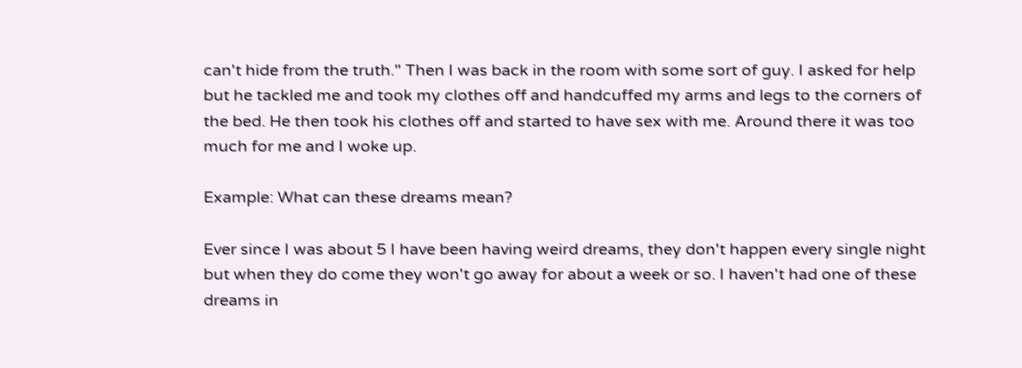can't hide from the truth." Then I was back in the room with some sort of guy. I asked for help but he tackled me and took my clothes off and handcuffed my arms and legs to the corners of the bed. He then took his clothes off and started to have sex with me. Around there it was too much for me and I woke up.

Example: What can these dreams mean?

Ever since I was about 5 I have been having weird dreams, they don't happen every single night but when they do come they won't go away for about a week or so. I haven't had one of these dreams in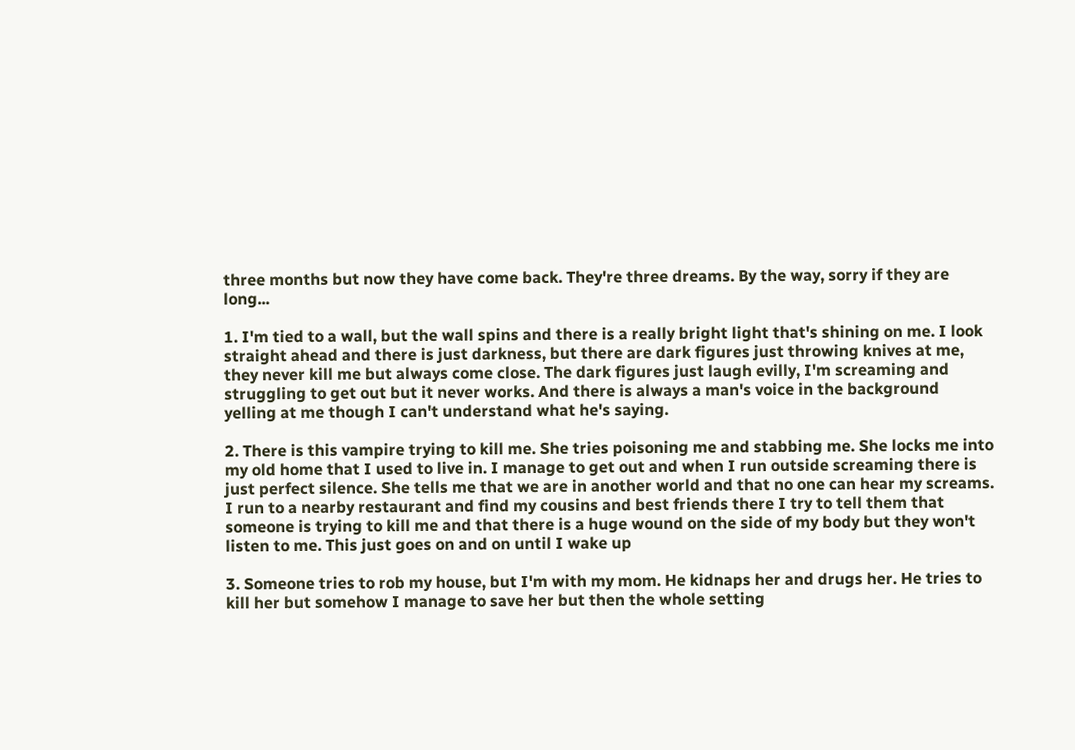three months but now they have come back. They're three dreams. By the way, sorry if they are long...

1. I'm tied to a wall, but the wall spins and there is a really bright light that's shining on me. I look straight ahead and there is just darkness, but there are dark figures just throwing knives at me, they never kill me but always come close. The dark figures just laugh evilly, I'm screaming and struggling to get out but it never works. And there is always a man's voice in the background yelling at me though I can't understand what he's saying.

2. There is this vampire trying to kill me. She tries poisoning me and stabbing me. She locks me into my old home that I used to live in. I manage to get out and when I run outside screaming there is just perfect silence. She tells me that we are in another world and that no one can hear my screams. I run to a nearby restaurant and find my cousins and best friends there I try to tell them that someone is trying to kill me and that there is a huge wound on the side of my body but they won't listen to me. This just goes on and on until I wake up

3. Someone tries to rob my house, but I'm with my mom. He kidnaps her and drugs her. He tries to kill her but somehow I manage to save her but then the whole setting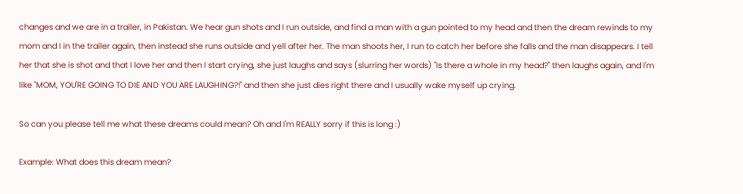changes and we are in a trailer, in Pakistan. We hear gun shots and I run outside, and find a man with a gun pointed to my head and then the dream rewinds to my mom and I in the trailer again, then instead she runs outside and yell after her. The man shoots her, I run to catch her before she falls and the man disappears. I tell her that she is shot and that I love her and then I start crying, she just laughs and says (slurring her words) "Is there a whole in my head?" then laughs again, and I'm like "MOM, YOU'RE GOING TO DIE AND YOU ARE LAUGHING?!" and then she just dies right there and I usually wake myself up crying.

So can you please tell me what these dreams could mean? Oh and I'm REALLY sorry if this is long :)

Example: What does this dream mean?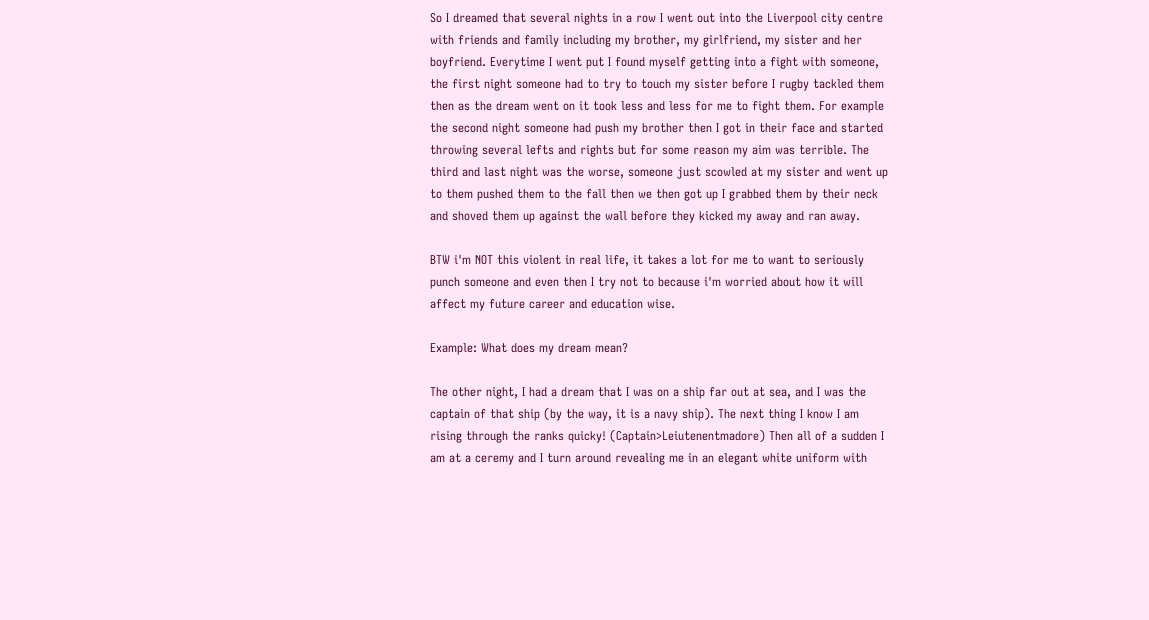So I dreamed that several nights in a row I went out into the Liverpool city centre with friends and family including my brother, my girlfriend, my sister and her boyfriend. Everytime I went put I found myself getting into a fight with someone, the first night someone had to try to touch my sister before I rugby tackled them then as the dream went on it took less and less for me to fight them. For example the second night someone had push my brother then I got in their face and started throwing several lefts and rights but for some reason my aim was terrible. The third and last night was the worse, someone just scowled at my sister and went up to them pushed them to the fall then we then got up I grabbed them by their neck and shoved them up against the wall before they kicked my away and ran away.

BTW i'm NOT this violent in real life, it takes a lot for me to want to seriously punch someone and even then I try not to because i'm worried about how it will affect my future career and education wise.

Example: What does my dream mean?

The other night, I had a dream that I was on a ship far out at sea, and I was the captain of that ship (by the way, it is a navy ship). The next thing I know I am rising through the ranks quicky! (Captain>Leiutenentmadore) Then all of a sudden I am at a ceremy and I turn around revealing me in an elegant white uniform with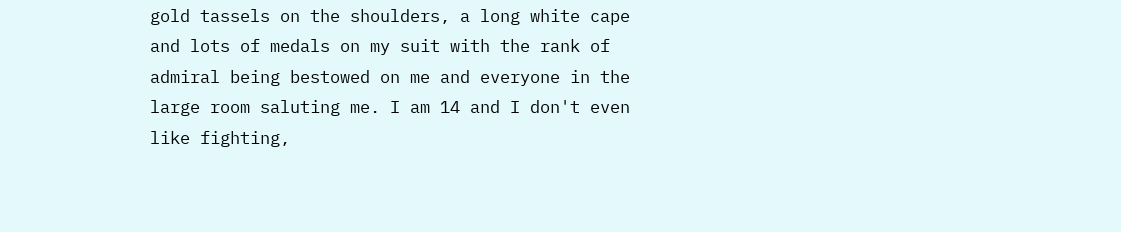gold tassels on the shoulders, a long white cape and lots of medals on my suit with the rank of admiral being bestowed on me and everyone in the large room saluting me. I am 14 and I don't even like fighting,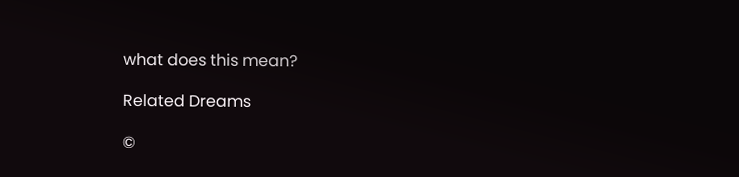what does this mean?

Related Dreams

©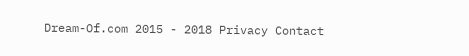Dream-Of.com 2015 - 2018 Privacy Contact